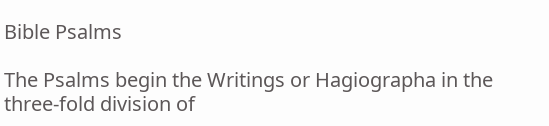Bible Psalms

The Psalms begin the Writings or Hagiographa in the three-fold division of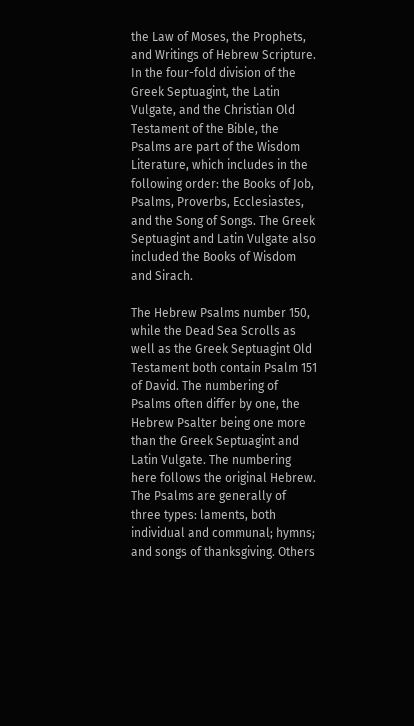the Law of Moses, the Prophets, and Writings of Hebrew Scripture. In the four-fold division of the Greek Septuagint, the Latin Vulgate, and the Christian Old Testament of the Bible, the Psalms are part of the Wisdom Literature, which includes in the following order: the Books of Job, Psalms, Proverbs, Ecclesiastes, and the Song of Songs. The Greek Septuagint and Latin Vulgate also included the Books of Wisdom and Sirach.

The Hebrew Psalms number 150, while the Dead Sea Scrolls as well as the Greek Septuagint Old Testament both contain Psalm 151 of David. The numbering of Psalms often differ by one, the Hebrew Psalter being one more than the Greek Septuagint and Latin Vulgate. The numbering here follows the original Hebrew. The Psalms are generally of three types: laments, both individual and communal; hymns; and songs of thanksgiving. Others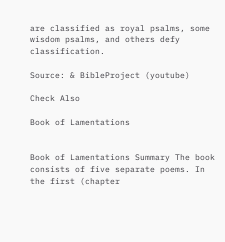are classified as royal psalms, some wisdom psalms, and others defy classification.

Source: & BibleProject (youtube)

Check Also

Book of Lamentations


Book of Lamentations Summary The book consists of five separate poems. In the first (chapter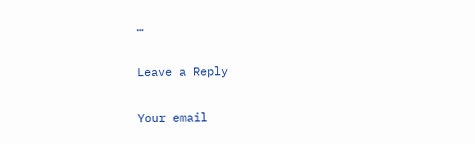…

Leave a Reply

Your email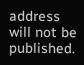address will not be published.